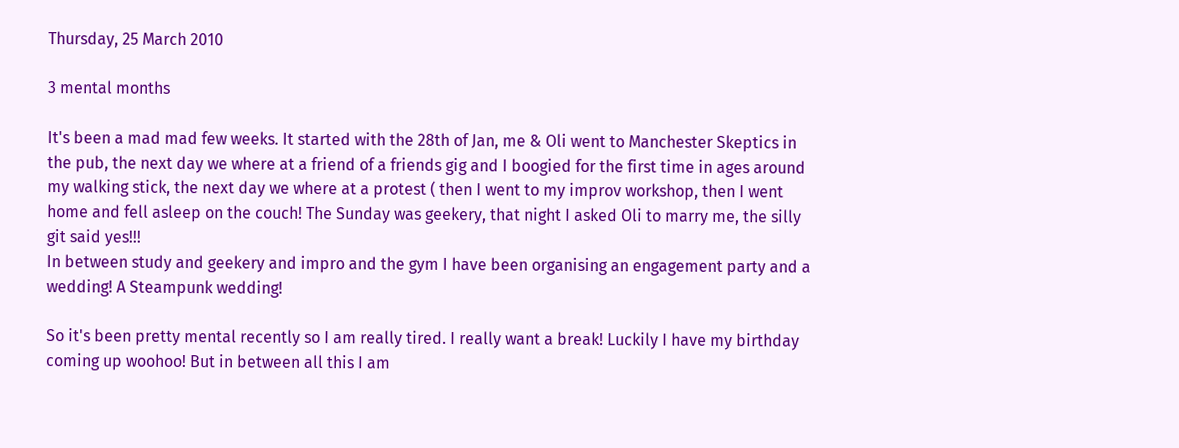Thursday, 25 March 2010

3 mental months

It's been a mad mad few weeks. It started with the 28th of Jan, me & Oli went to Manchester Skeptics in the pub, the next day we where at a friend of a friends gig and I boogied for the first time in ages around my walking stick, the next day we where at a protest ( then I went to my improv workshop, then I went home and fell asleep on the couch! The Sunday was geekery, that night I asked Oli to marry me, the silly git said yes!!!
In between study and geekery and impro and the gym I have been organising an engagement party and a wedding! A Steampunk wedding!

So it's been pretty mental recently so I am really tired. I really want a break! Luckily I have my birthday coming up woohoo! But in between all this I am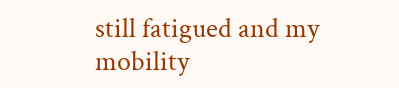still fatigued and my mobility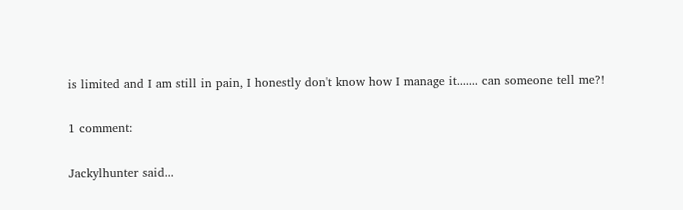is limited and I am still in pain, I honestly don't know how I manage it....... can someone tell me?!

1 comment:

Jackylhunter said...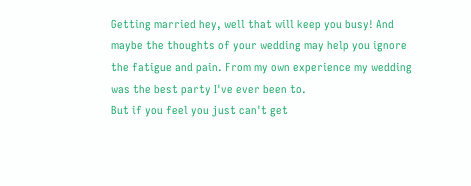Getting married hey, well that will keep you busy! And maybe the thoughts of your wedding may help you ignore the fatigue and pain. From my own experience my wedding was the best party I've ever been to.
But if you feel you just can't get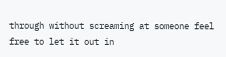through without screaming at someone feel free to let it out in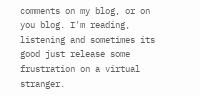comments on my blog, or on you blog. I'm reading, listening and sometimes its good just release some frustration on a virtual stranger.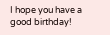I hope you have a good birthday!